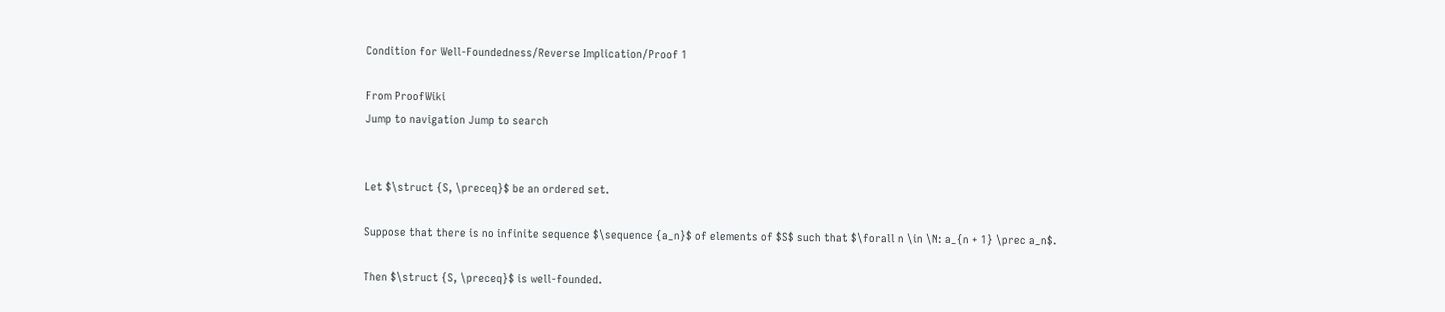Condition for Well-Foundedness/Reverse Implication/Proof 1

From ProofWiki
Jump to navigation Jump to search


Let $\struct {S, \preceq}$ be an ordered set.

Suppose that there is no infinite sequence $\sequence {a_n}$ of elements of $S$ such that $\forall n \in \N: a_{n + 1} \prec a_n$.

Then $\struct {S, \preceq}$ is well-founded.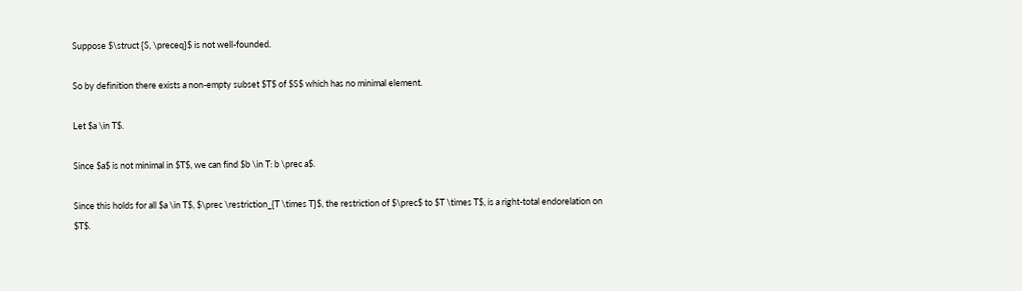Suppose $\struct {S, \preceq}$ is not well-founded.

So by definition there exists a non-empty subset $T$ of $S$ which has no minimal element.

Let $a \in T$.

Since $a$ is not minimal in $T$, we can find $b \in T: b \prec a$.

Since this holds for all $a \in T$, $\prec \restriction_{T \times T}$, the restriction of $\prec$ to $T \times T$, is a right-total endorelation on $T$.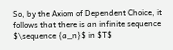So, by the Axiom of Dependent Choice, it follows that there is an infinite sequence $\sequence {a_n}$ in $T$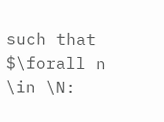such that $\forall n \in \N: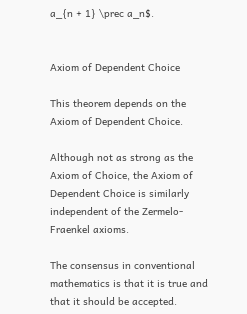a_{n + 1} \prec a_n$.


Axiom of Dependent Choice

This theorem depends on the Axiom of Dependent Choice.

Although not as strong as the Axiom of Choice, the Axiom of Dependent Choice is similarly independent of the Zermelo-Fraenkel axioms.

The consensus in conventional mathematics is that it is true and that it should be accepted.